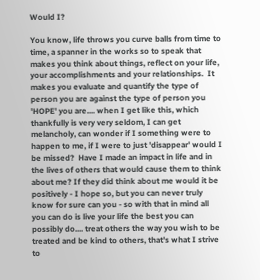Would I?

You know, life throws you curve balls from time to time, a spanner in the works so to speak that makes you think about things, reflect on your life, your accomplishments and your relationships.  It makes you evaluate and quantify the type of person you are against the type of person you 'HOPE' you are.... when I get like this, which thankfully is very very seldom, I can get melancholy, can wonder if I something were to happen to me, if I were to just 'disappear' would I be missed?  Have I made an impact in life and in the lives of others that would cause them to think about me? If they did think about me would it be positively - I hope so, but you can never truly know for sure can you - so with that in mind all you can do is live your life the best you can possibly do.... treat others the way you wish to be treated and be kind to others, that's what I strive to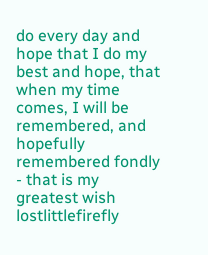do every day and hope that I do my best and hope, that when my time comes, I will be remembered, and hopefully remembered fondly - that is my greatest wish
lostlittlefirefly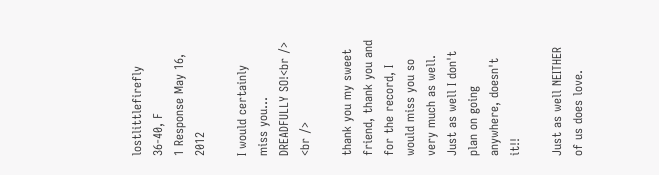lostlittlefirefly
36-40, F
1 Response May 16, 2012

I would certainly miss you... DREADFULLY SO!<br />
<br />

thank you my sweet friend, thank you and for the record, I would miss you so very much as well. Just as well I don't plan on going anywhere, doesn't it!!

Just as well NEITHER of us does love.